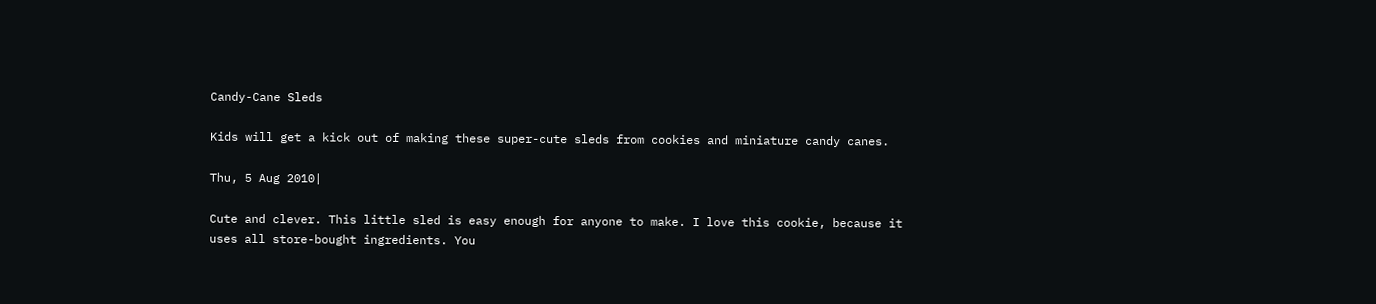Candy-Cane Sleds

Kids will get a kick out of making these super-cute sleds from cookies and miniature candy canes.

Thu, 5 Aug 2010|

Cute and clever. This little sled is easy enough for anyone to make. I love this cookie, because it uses all store-bought ingredients. You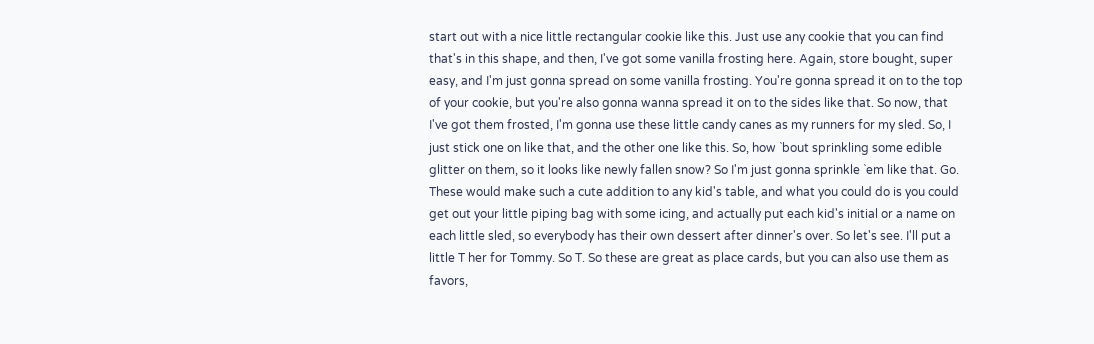start out with a nice little rectangular cookie like this. Just use any cookie that you can find that's in this shape, and then, I've got some vanilla frosting here. Again, store bought, super easy, and I'm just gonna spread on some vanilla frosting. You're gonna spread it on to the top of your cookie, but you're also gonna wanna spread it on to the sides like that. So now, that I've got them frosted, I'm gonna use these little candy canes as my runners for my sled. So, I just stick one on like that, and the other one like this. So, how `bout sprinkling some edible glitter on them, so it looks like newly fallen snow? So I'm just gonna sprinkle `em like that. Go. These would make such a cute addition to any kid's table, and what you could do is you could get out your little piping bag with some icing, and actually put each kid's initial or a name on each little sled, so everybody has their own dessert after dinner's over. So let's see. I'll put a little T her for Tommy. So T. So these are great as place cards, but you can also use them as favors,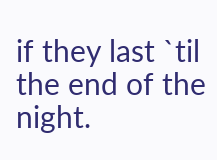if they last `til the end of the night.